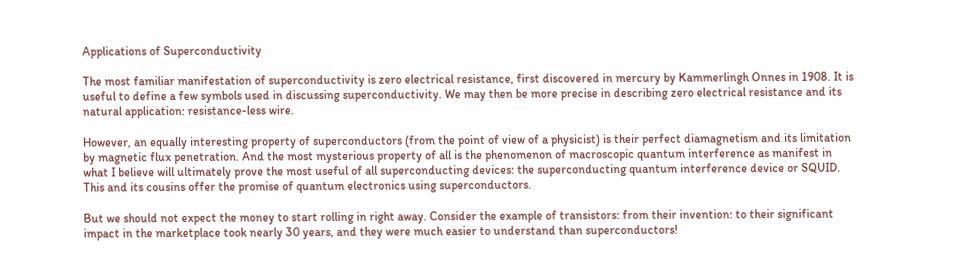Applications of Superconductivity

The most familiar manifestation of superconductivity is zero electrical resistance, first discovered in mercury by Kammerlingh Onnes in 1908. It is useful to define a few symbols used in discussing superconductivity. We may then be more precise in describing zero electrical resistance and its natural application: resistance-less wire.

However, an equally interesting property of superconductors (from the point of view of a physicist) is their perfect diamagnetism and its limitation by magnetic flux penetration. And the most mysterious property of all is the phenomenon of macroscopic quantum interference as manifest in what I believe will ultimately prove the most useful of all superconducting devices: the superconducting quantum interference device or SQUID. This and its cousins offer the promise of quantum electronics using superconductors.

But we should not expect the money to start rolling in right away. Consider the example of transistors: from their invention: to their significant impact in the marketplace took nearly 30 years, and they were much easier to understand than superconductors!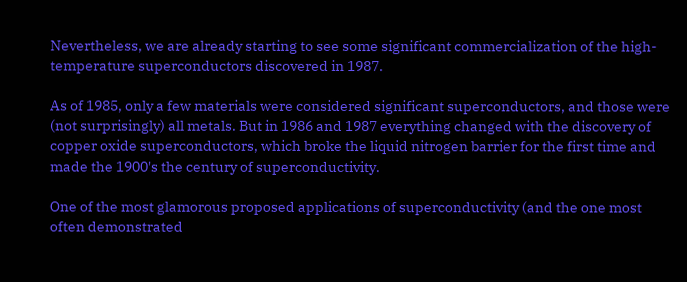Nevertheless, we are already starting to see some significant commercialization of the high-temperature superconductors discovered in 1987.

As of 1985, only a few materials were considered significant superconductors, and those were (not surprisingly) all metals. But in 1986 and 1987 everything changed with the discovery of copper oxide superconductors, which broke the liquid nitrogen barrier for the first time and made the 1900's the century of superconductivity.

One of the most glamorous proposed applications of superconductivity (and the one most often demonstrated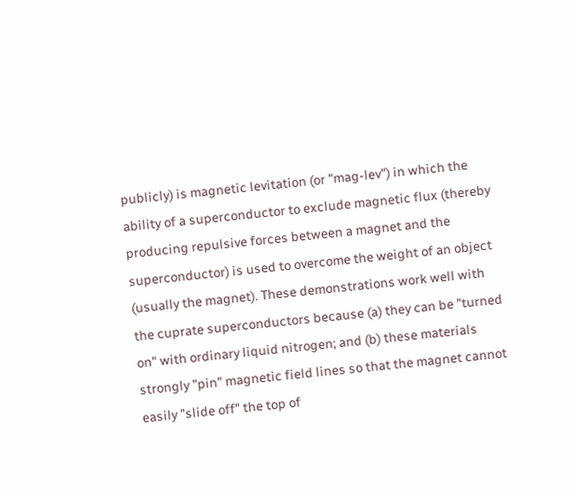publicly) is magnetic levitation (or "mag-lev") in which the ability of a superconductor to exclude magnetic flux (thereby producing repulsive forces between a magnet and the superconductor) is used to overcome the weight of an object (usually the magnet). These demonstrations work well with the cuprate superconductors because (a) they can be "turned on" with ordinary liquid nitrogen; and (b) these materials strongly "pin" magnetic field lines so that the magnet cannot easily "slide off" the top of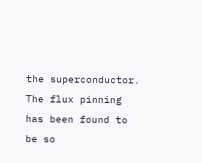the superconductor. The flux pinning has been found to be so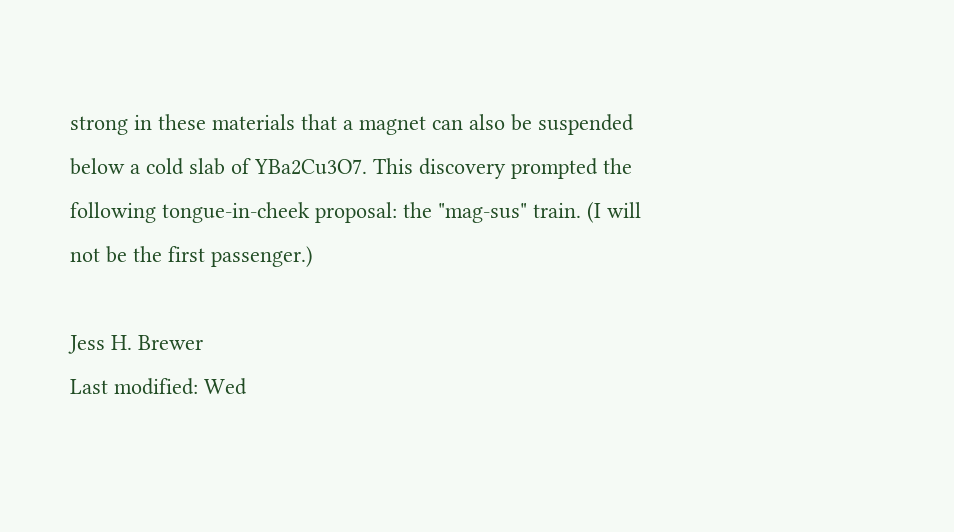strong in these materials that a magnet can also be suspended below a cold slab of YBa2Cu3O7. This discovery prompted the following tongue-in-cheek proposal: the "mag-sus" train. (I will not be the first passenger.)

Jess H. Brewer
Last modified: Wed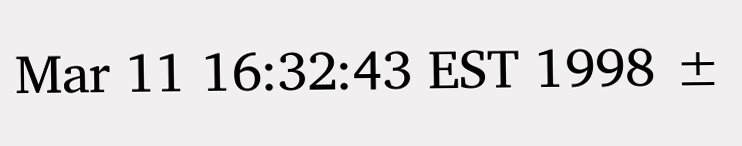Mar 11 16:32:43 EST 1998 ±